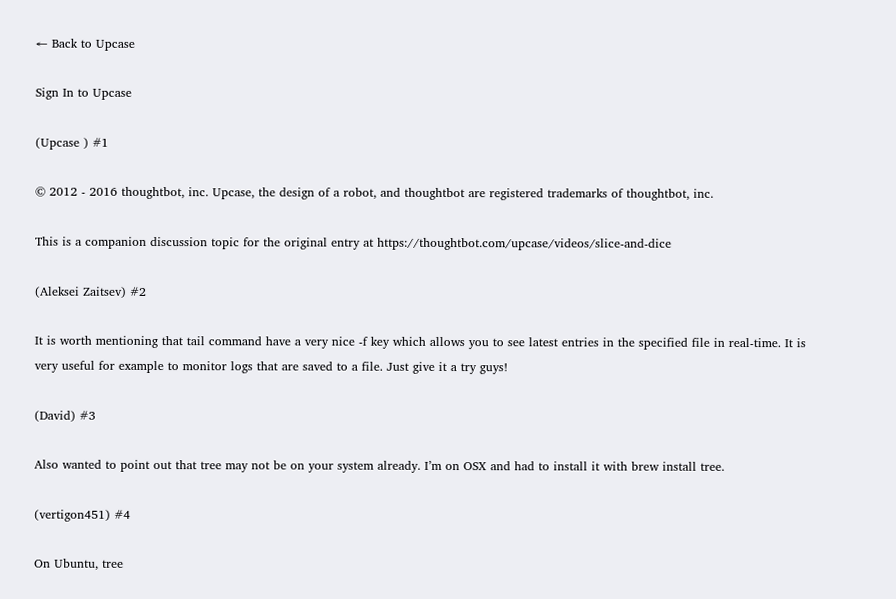← Back to Upcase

Sign In to Upcase

(Upcase ) #1

© 2012 - 2016 thoughtbot, inc. Upcase, the design of a robot, and thoughtbot are registered trademarks of thoughtbot, inc.

This is a companion discussion topic for the original entry at https://thoughtbot.com/upcase/videos/slice-and-dice

(Aleksei Zaitsev) #2

It is worth mentioning that tail command have a very nice -f key which allows you to see latest entries in the specified file in real-time. It is very useful for example to monitor logs that are saved to a file. Just give it a try guys!

(David) #3

Also wanted to point out that tree may not be on your system already. I’m on OSX and had to install it with brew install tree.

(vertigon451) #4

On Ubuntu, tree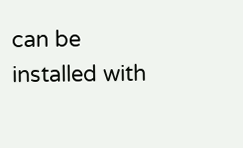can be installed with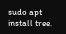sudo apt install tree.